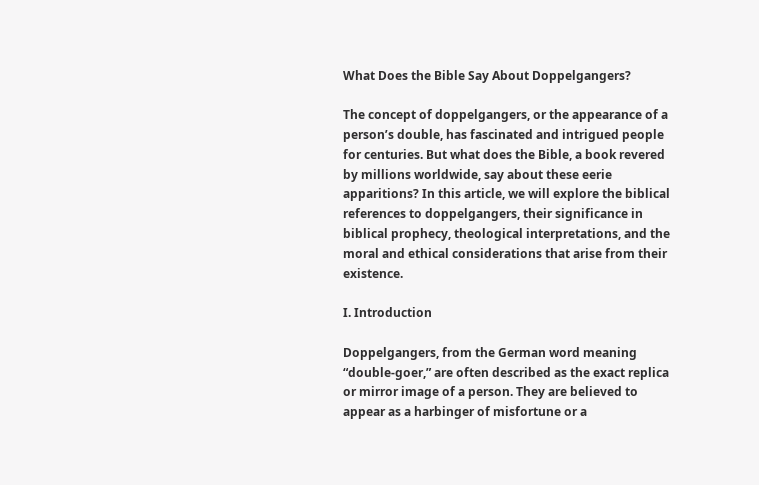What Does the Bible Say About Doppelgangers?

The concept of doppelgangers, or the appearance of a person’s double, has fascinated and intrigued people for centuries. But what does the Bible, a book revered by millions worldwide, say about these eerie apparitions? In this article, we will explore the biblical references to doppelgangers, their significance in biblical prophecy, theological interpretations, and the moral and ethical considerations that arise from their existence.

I. Introduction

Doppelgangers, from the German word meaning “double-goer,” are often described as the exact replica or mirror image of a person. They are believed to appear as a harbinger of misfortune or a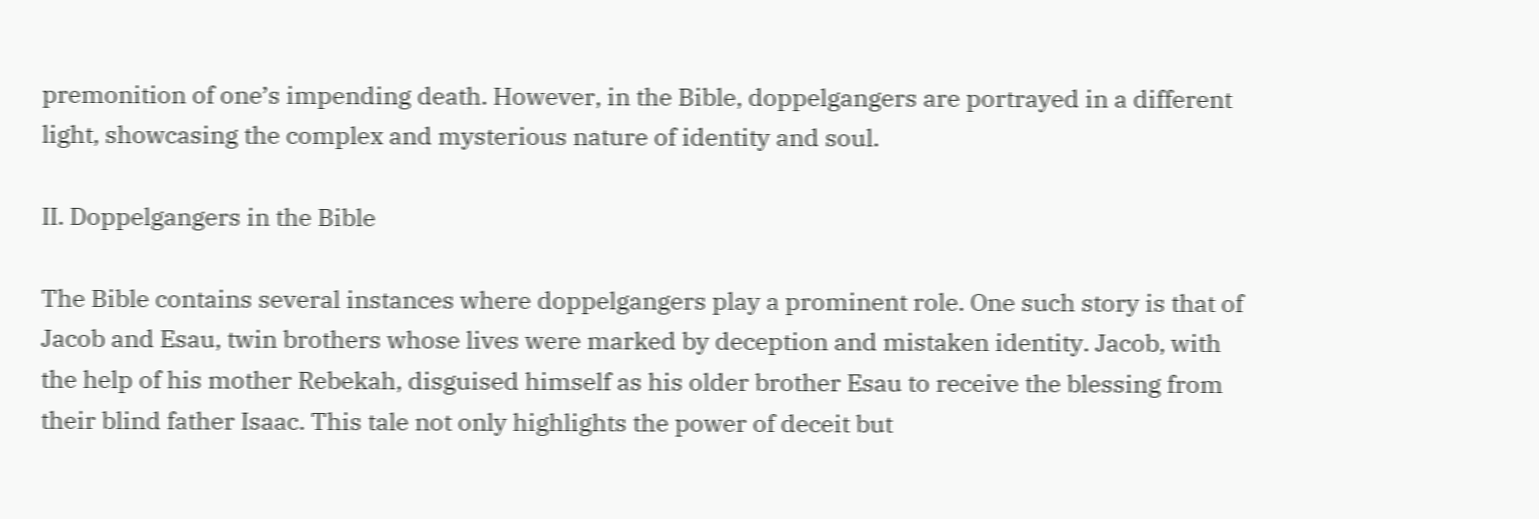premonition of one’s impending death. However, in the Bible, doppelgangers are portrayed in a different light, showcasing the complex and mysterious nature of identity and soul.

II. Doppelgangers in the Bible

The Bible contains several instances where doppelgangers play a prominent role. One such story is that of Jacob and Esau, twin brothers whose lives were marked by deception and mistaken identity. Jacob, with the help of his mother Rebekah, disguised himself as his older brother Esau to receive the blessing from their blind father Isaac. This tale not only highlights the power of deceit but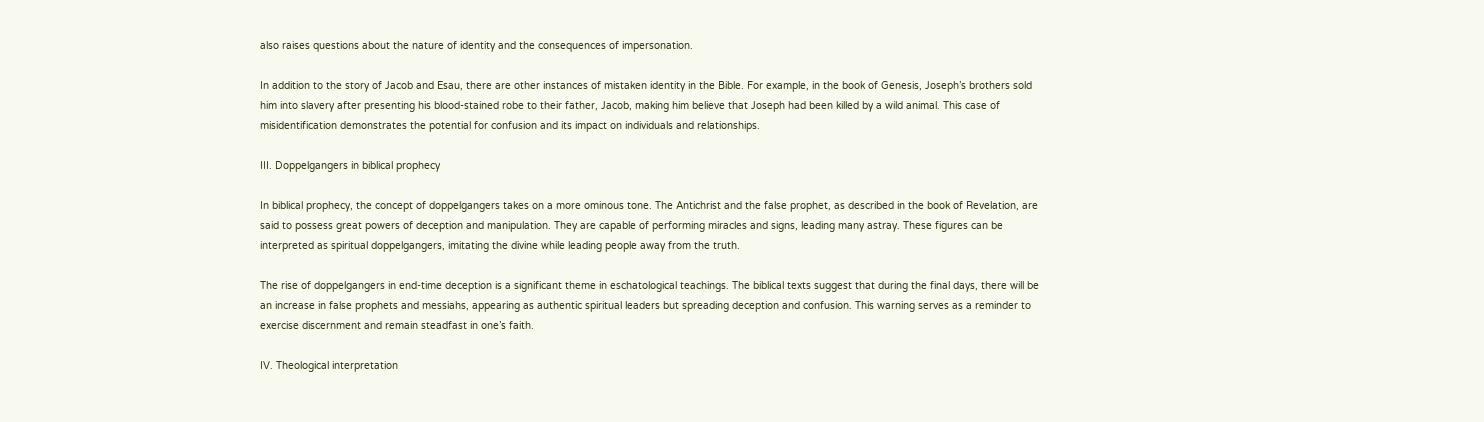also raises questions about the nature of identity and the consequences of impersonation.

In addition to the story of Jacob and Esau, there are other instances of mistaken identity in the Bible. For example, in the book of Genesis, Joseph’s brothers sold him into slavery after presenting his blood-stained robe to their father, Jacob, making him believe that Joseph had been killed by a wild animal. This case of misidentification demonstrates the potential for confusion and its impact on individuals and relationships.

III. Doppelgangers in biblical prophecy

In biblical prophecy, the concept of doppelgangers takes on a more ominous tone. The Antichrist and the false prophet, as described in the book of Revelation, are said to possess great powers of deception and manipulation. They are capable of performing miracles and signs, leading many astray. These figures can be interpreted as spiritual doppelgangers, imitating the divine while leading people away from the truth.

The rise of doppelgangers in end-time deception is a significant theme in eschatological teachings. The biblical texts suggest that during the final days, there will be an increase in false prophets and messiahs, appearing as authentic spiritual leaders but spreading deception and confusion. This warning serves as a reminder to exercise discernment and remain steadfast in one’s faith.

IV. Theological interpretation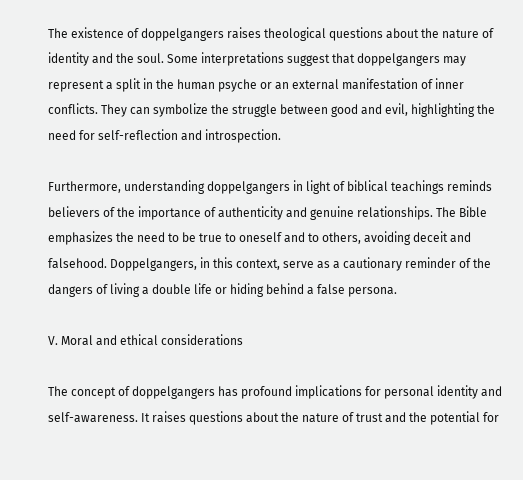The existence of doppelgangers raises theological questions about the nature of identity and the soul. Some interpretations suggest that doppelgangers may represent a split in the human psyche or an external manifestation of inner conflicts. They can symbolize the struggle between good and evil, highlighting the need for self-reflection and introspection.

Furthermore, understanding doppelgangers in light of biblical teachings reminds believers of the importance of authenticity and genuine relationships. The Bible emphasizes the need to be true to oneself and to others, avoiding deceit and falsehood. Doppelgangers, in this context, serve as a cautionary reminder of the dangers of living a double life or hiding behind a false persona.

V. Moral and ethical considerations

The concept of doppelgangers has profound implications for personal identity and self-awareness. It raises questions about the nature of trust and the potential for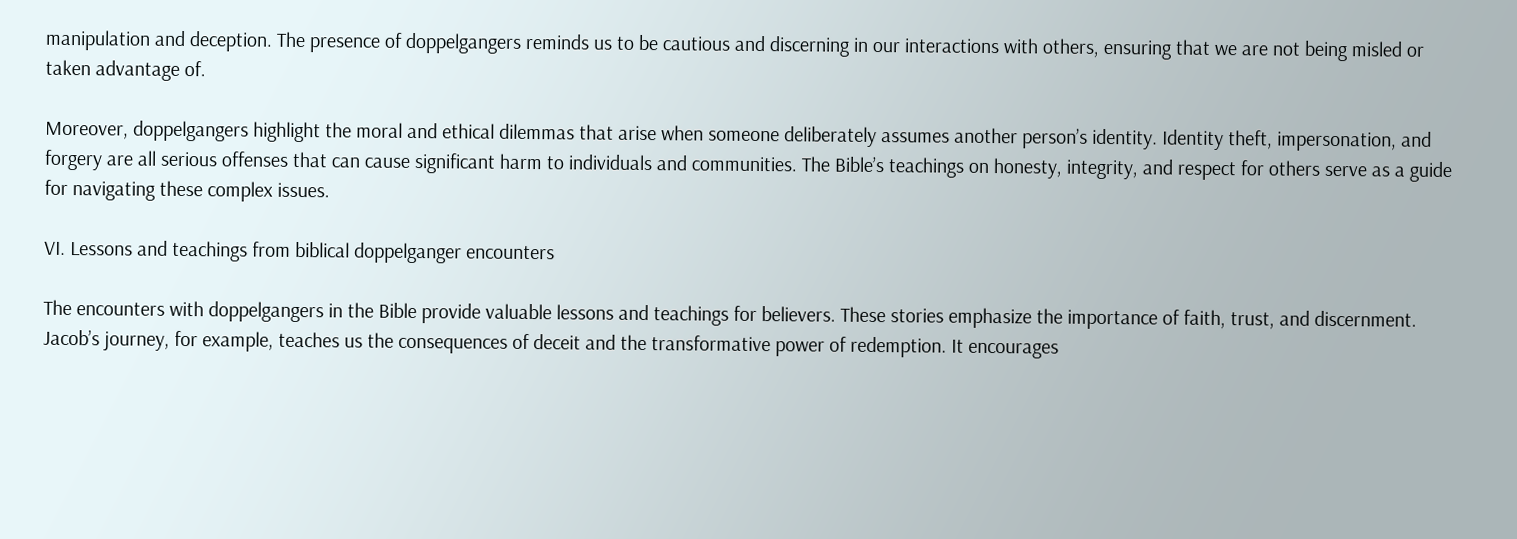manipulation and deception. The presence of doppelgangers reminds us to be cautious and discerning in our interactions with others, ensuring that we are not being misled or taken advantage of.

Moreover, doppelgangers highlight the moral and ethical dilemmas that arise when someone deliberately assumes another person’s identity. Identity theft, impersonation, and forgery are all serious offenses that can cause significant harm to individuals and communities. The Bible’s teachings on honesty, integrity, and respect for others serve as a guide for navigating these complex issues.

VI. Lessons and teachings from biblical doppelganger encounters

The encounters with doppelgangers in the Bible provide valuable lessons and teachings for believers. These stories emphasize the importance of faith, trust, and discernment. Jacob’s journey, for example, teaches us the consequences of deceit and the transformative power of redemption. It encourages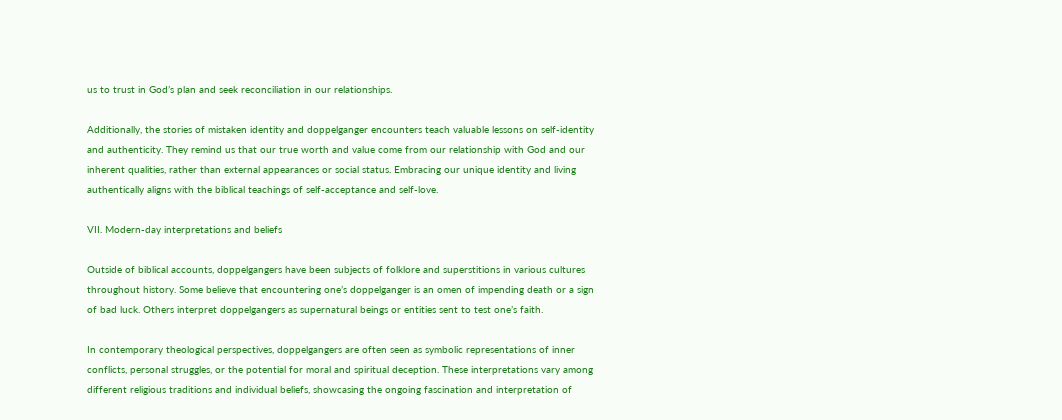us to trust in God’s plan and seek reconciliation in our relationships.

Additionally, the stories of mistaken identity and doppelganger encounters teach valuable lessons on self-identity and authenticity. They remind us that our true worth and value come from our relationship with God and our inherent qualities, rather than external appearances or social status. Embracing our unique identity and living authentically aligns with the biblical teachings of self-acceptance and self-love.

VII. Modern-day interpretations and beliefs

Outside of biblical accounts, doppelgangers have been subjects of folklore and superstitions in various cultures throughout history. Some believe that encountering one’s doppelganger is an omen of impending death or a sign of bad luck. Others interpret doppelgangers as supernatural beings or entities sent to test one’s faith.

In contemporary theological perspectives, doppelgangers are often seen as symbolic representations of inner conflicts, personal struggles, or the potential for moral and spiritual deception. These interpretations vary among different religious traditions and individual beliefs, showcasing the ongoing fascination and interpretation of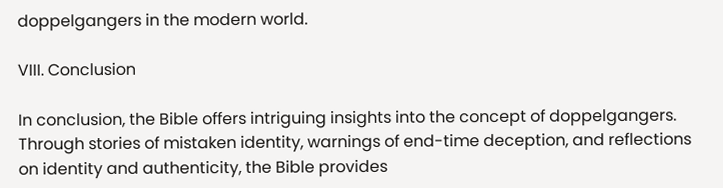doppelgangers in the modern world.

VIII. Conclusion

In conclusion, the Bible offers intriguing insights into the concept of doppelgangers. Through stories of mistaken identity, warnings of end-time deception, and reflections on identity and authenticity, the Bible provides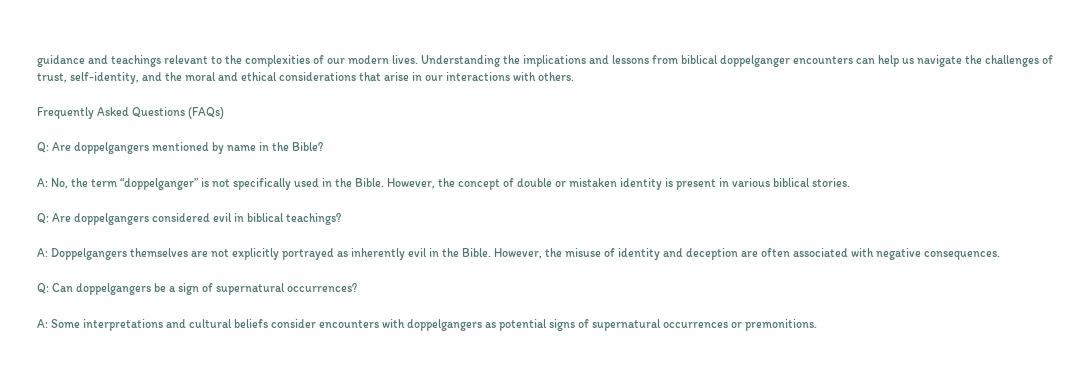guidance and teachings relevant to the complexities of our modern lives. Understanding the implications and lessons from biblical doppelganger encounters can help us navigate the challenges of trust, self-identity, and the moral and ethical considerations that arise in our interactions with others.

Frequently Asked Questions (FAQs)

Q: Are doppelgangers mentioned by name in the Bible?

A: No, the term “doppelganger” is not specifically used in the Bible. However, the concept of double or mistaken identity is present in various biblical stories.

Q: Are doppelgangers considered evil in biblical teachings?

A: Doppelgangers themselves are not explicitly portrayed as inherently evil in the Bible. However, the misuse of identity and deception are often associated with negative consequences.

Q: Can doppelgangers be a sign of supernatural occurrences?

A: Some interpretations and cultural beliefs consider encounters with doppelgangers as potential signs of supernatural occurrences or premonitions.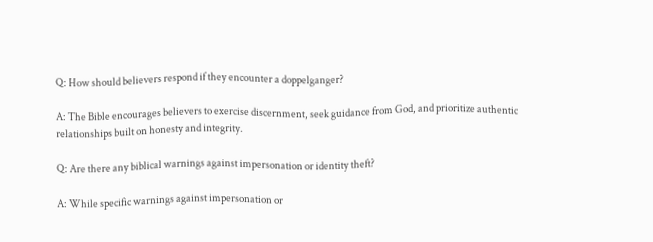Q: How should believers respond if they encounter a doppelganger?

A: The Bible encourages believers to exercise discernment, seek guidance from God, and prioritize authentic relationships built on honesty and integrity.

Q: Are there any biblical warnings against impersonation or identity theft?

A: While specific warnings against impersonation or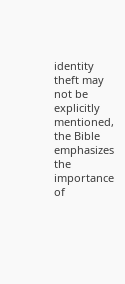identity theft may not be explicitly mentioned, the Bible emphasizes the importance of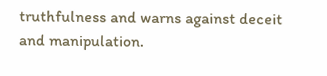truthfulness and warns against deceit and manipulation.